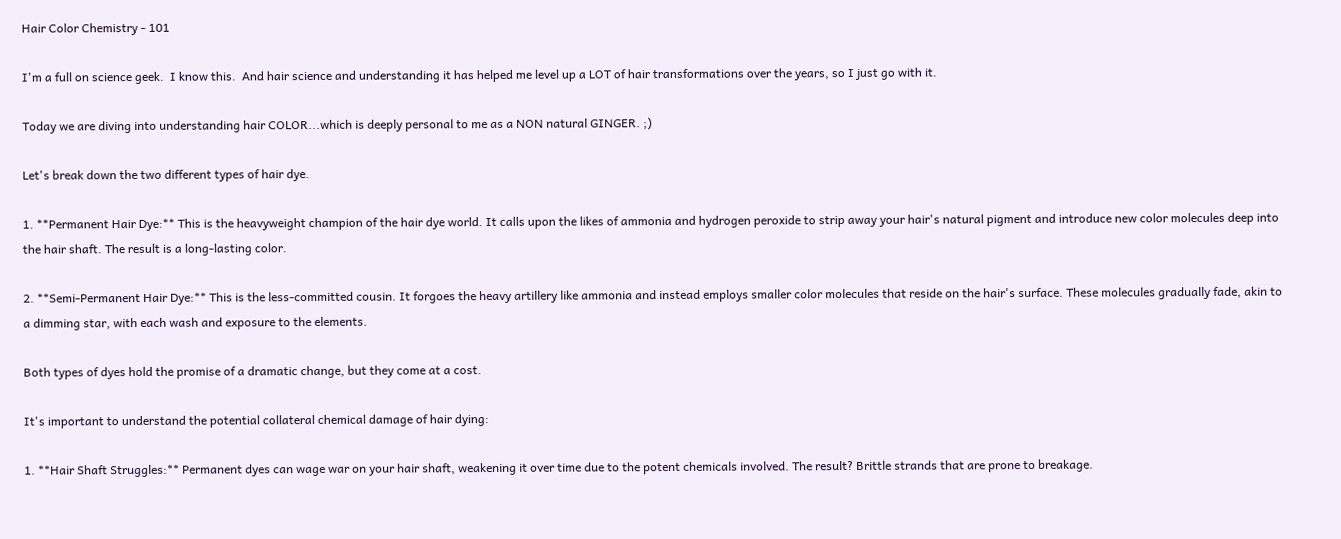Hair Color Chemistry - 101

I'm a full on science geek.  I know this.  And hair science and understanding it has helped me level up a LOT of hair transformations over the years, so I just go with it.

Today we are diving into understanding hair COLOR...which is deeply personal to me as a NON natural GINGER. ;)

Let's break down the two different types of hair dye.

1. **Permanent Hair Dye:** This is the heavyweight champion of the hair dye world. It calls upon the likes of ammonia and hydrogen peroxide to strip away your hair's natural pigment and introduce new color molecules deep into the hair shaft. The result is a long-lasting color.

2. **Semi-Permanent Hair Dye:** This is the less-committed cousin. It forgoes the heavy artillery like ammonia and instead employs smaller color molecules that reside on the hair's surface. These molecules gradually fade, akin to a dimming star, with each wash and exposure to the elements.

Both types of dyes hold the promise of a dramatic change, but they come at a cost.

It's important to understand the potential collateral chemical damage of hair dying:

1. **Hair Shaft Struggles:** Permanent dyes can wage war on your hair shaft, weakening it over time due to the potent chemicals involved. The result? Brittle strands that are prone to breakage.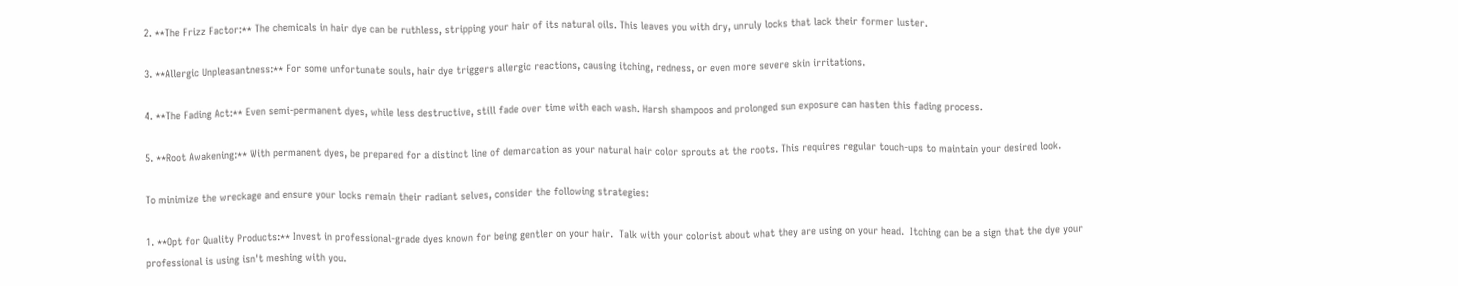2. **The Frizz Factor:** The chemicals in hair dye can be ruthless, stripping your hair of its natural oils. This leaves you with dry, unruly locks that lack their former luster.

3. **Allergic Unpleasantness:** For some unfortunate souls, hair dye triggers allergic reactions, causing itching, redness, or even more severe skin irritations.

4. **The Fading Act:** Even semi-permanent dyes, while less destructive, still fade over time with each wash. Harsh shampoos and prolonged sun exposure can hasten this fading process.

5. **Root Awakening:** With permanent dyes, be prepared for a distinct line of demarcation as your natural hair color sprouts at the roots. This requires regular touch-ups to maintain your desired look.

To minimize the wreckage and ensure your locks remain their radiant selves, consider the following strategies:

1. **Opt for Quality Products:** Invest in professional-grade dyes known for being gentler on your hair.  Talk with your colorist about what they are using on your head.  Itching can be a sign that the dye your professional is using isn't meshing with you.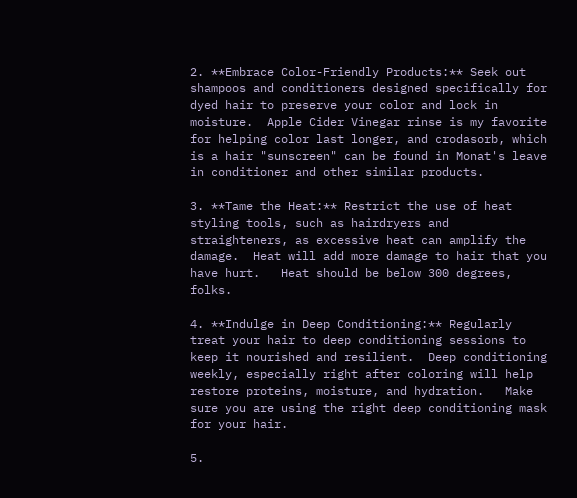2. **Embrace Color-Friendly Products:** Seek out shampoos and conditioners designed specifically for dyed hair to preserve your color and lock in moisture.  Apple Cider Vinegar rinse is my favorite for helping color last longer, and crodasorb, which is a hair "sunscreen" can be found in Monat's leave in conditioner and other similar products.

3. **Tame the Heat:** Restrict the use of heat styling tools, such as hairdryers and straighteners, as excessive heat can amplify the damage.  Heat will add more damage to hair that you have hurt.   Heat should be below 300 degrees, folks.

4. **Indulge in Deep Conditioning:** Regularly treat your hair to deep conditioning sessions to keep it nourished and resilient.  Deep conditioning weekly, especially right after coloring will help restore proteins, moisture, and hydration.   Make sure you are using the right deep conditioning mask for your hair.

5.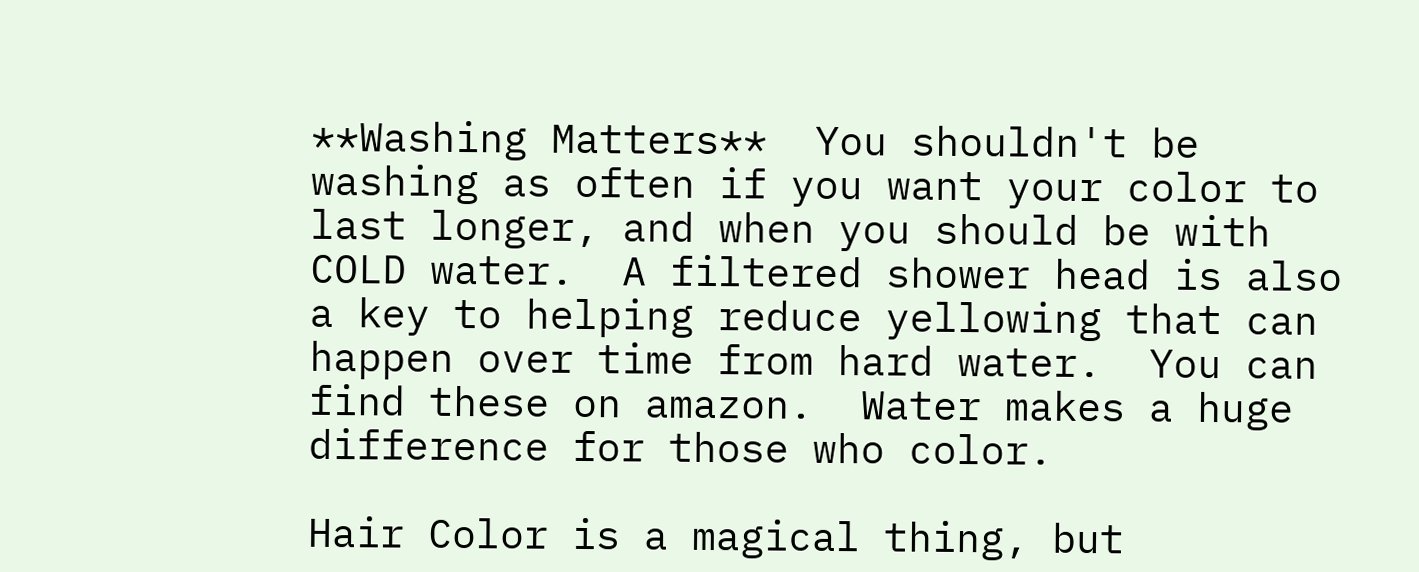**Washing Matters**  You shouldn't be washing as often if you want your color to last longer, and when you should be with COLD water.  A filtered shower head is also a key to helping reduce yellowing that can happen over time from hard water.  You can find these on amazon.  Water makes a huge difference for those who color.

Hair Color is a magical thing, but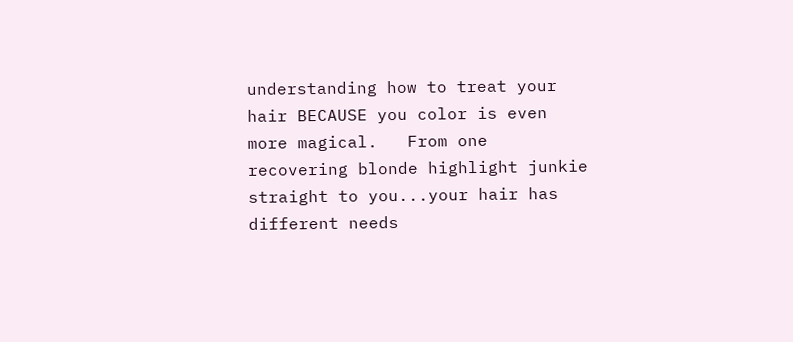understanding how to treat your hair BECAUSE you color is even more magical.   From one recovering blonde highlight junkie straight to you...your hair has different needs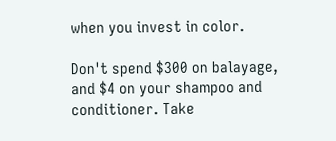when you invest in color.

Don't spend $300 on balayage, and $4 on your shampoo and conditioner. Take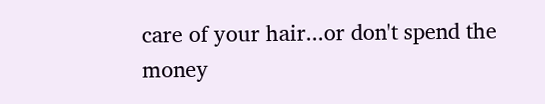care of your hair...or don't spend the money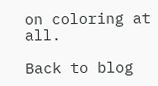on coloring at all.

Back to blog